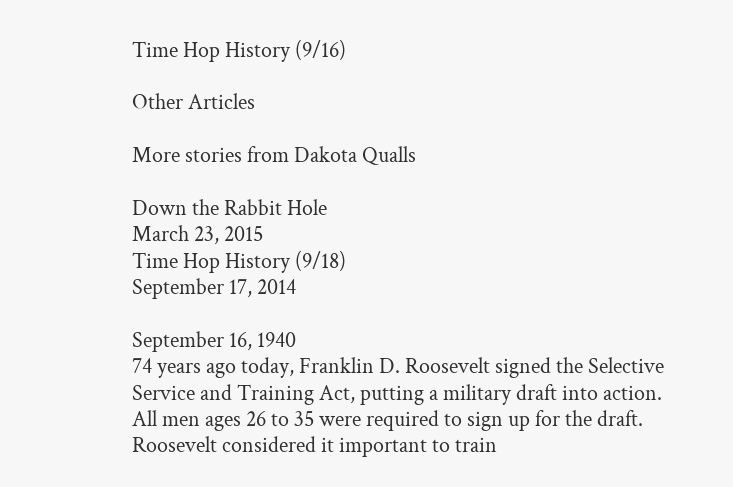Time Hop History (9/16)

Other Articles

More stories from Dakota Qualls

Down the Rabbit Hole
March 23, 2015
Time Hop History (9/18)
September 17, 2014

September 16, 1940
74 years ago today, Franklin D. Roosevelt signed the Selective Service and Training Act, putting a military draft into action. All men ages 26 to 35 were required to sign up for the draft. Roosevelt considered it important to train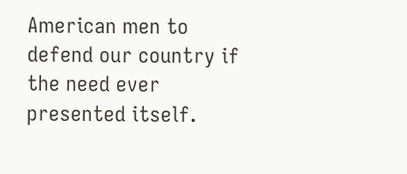American men to defend our country if the need ever presented itself.